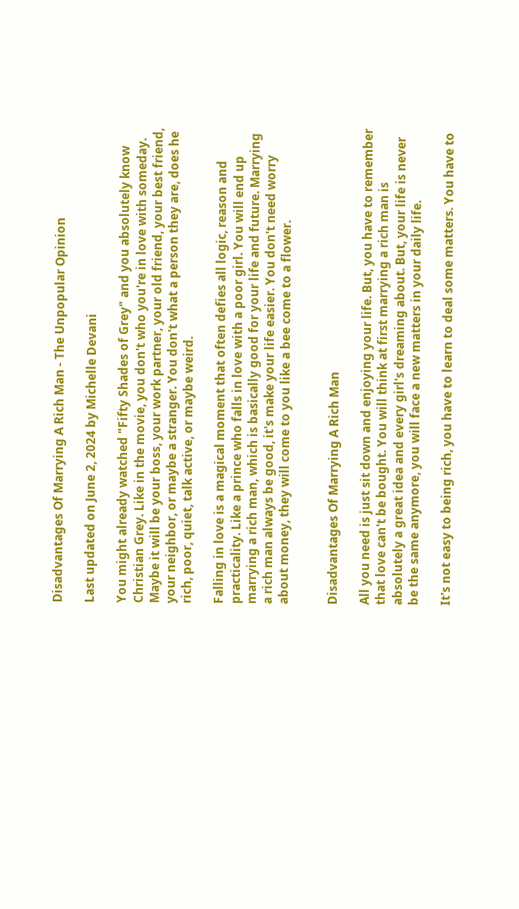Disadvantages Of Marrying A Rich Man - The Unpopular Opinion

Last updated on June 2, 2024 by Michelle Devani

You might already watched "Fifty Shades of Grey" and you absolutely know Christian Grey. Like in the movie, you don't who you're in love with someday. Maybe it will be your boss, your work partner, your old friend, your best friend, your neighbor, or maybe a stranger. You don't what a person they are, does he rich, poor, quiet, talk active, or maybe weird.

Falling in love is a magical moment that often defies all logic, reason and practicality. Like a prince who falls in love with a poor girl. You will end up marrying a rich man, which is basically good for your life and future. Marrying a rich man always be good, it's make your life easier. You don't need worry about money, they will come to you like a bee come to a flower.


Disadvantages Of Marrying A Rich Man

All you need is just sit down and enjoying your life. But, you have to remember that love can't be bought. You will think at first marrying a rich man is absolutely a great idea and every girl's dreaming about. But, your life is never be the same anymore, you will face a new matters in your daily life.

It's not easy to being rich, you have to learn to deal some matters. You have to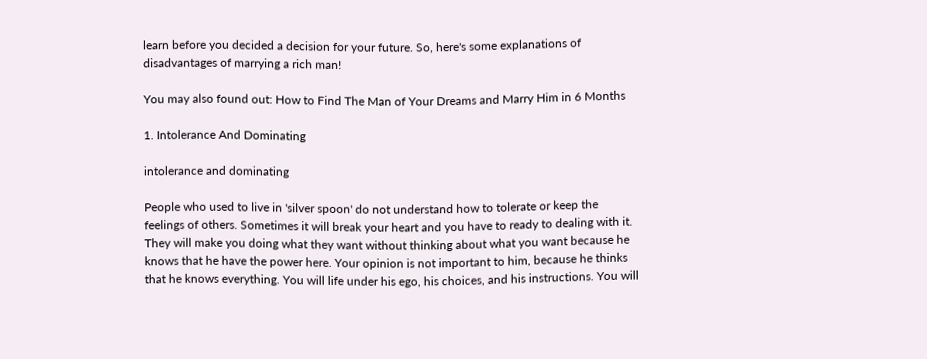learn before you decided a decision for your future. So, here's some explanations of disadvantages of marrying a rich man!

You may also found out: How to Find The Man of Your Dreams and Marry Him in 6 Months

1. Intolerance And Dominating

intolerance and dominating

People who used to live in 'silver spoon' do not understand how to tolerate or keep the feelings of others. Sometimes it will break your heart and you have to ready to dealing with it. They will make you doing what they want without thinking about what you want because he knows that he have the power here. Your opinion is not important to him, because he thinks that he knows everything. You will life under his ego, his choices, and his instructions. You will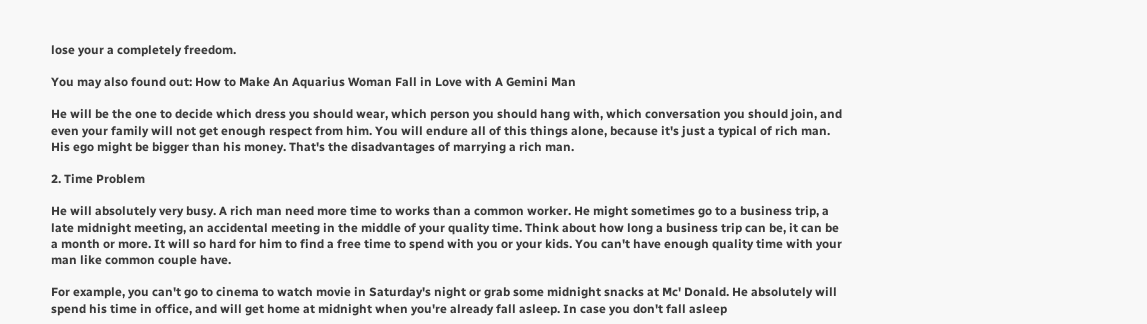lose your a completely freedom.

You may also found out: How to Make An Aquarius Woman Fall in Love with A Gemini Man

He will be the one to decide which dress you should wear, which person you should hang with, which conversation you should join, and even your family will not get enough respect from him. You will endure all of this things alone, because it's just a typical of rich man. His ego might be bigger than his money. That's the disadvantages of marrying a rich man.

2. Time Problem

He will absolutely very busy. A rich man need more time to works than a common worker. He might sometimes go to a business trip, a late midnight meeting, an accidental meeting in the middle of your quality time. Think about how long a business trip can be, it can be a month or more. It will so hard for him to find a free time to spend with you or your kids. You can't have enough quality time with your man like common couple have.

For example, you can't go to cinema to watch movie in Saturday's night or grab some midnight snacks at Mc' Donald. He absolutely will spend his time in office, and will get home at midnight when you're already fall asleep. In case you don't fall asleep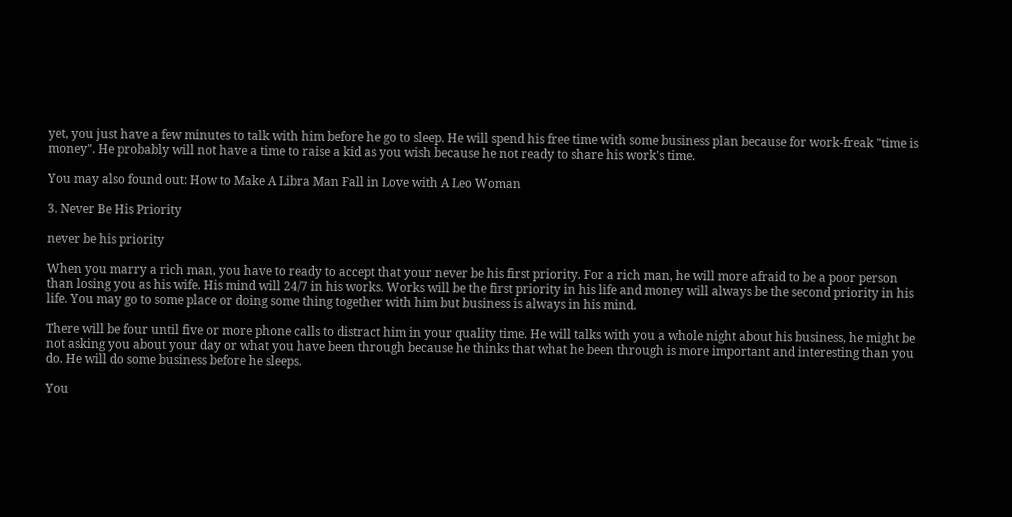yet, you just have a few minutes to talk with him before he go to sleep. He will spend his free time with some business plan because for work-freak "time is money". He probably will not have a time to raise a kid as you wish because he not ready to share his work's time.

You may also found out: How to Make A Libra Man Fall in Love with A Leo Woman

3. Never Be His Priority

never be his priority

When you marry a rich man, you have to ready to accept that your never be his first priority. For a rich man, he will more afraid to be a poor person than losing you as his wife. His mind will 24/7 in his works. Works will be the first priority in his life and money will always be the second priority in his life. You may go to some place or doing some thing together with him but business is always in his mind.

There will be four until five or more phone calls to distract him in your quality time. He will talks with you a whole night about his business, he might be not asking you about your day or what you have been through because he thinks that what he been through is more important and interesting than you do. He will do some business before he sleeps.

You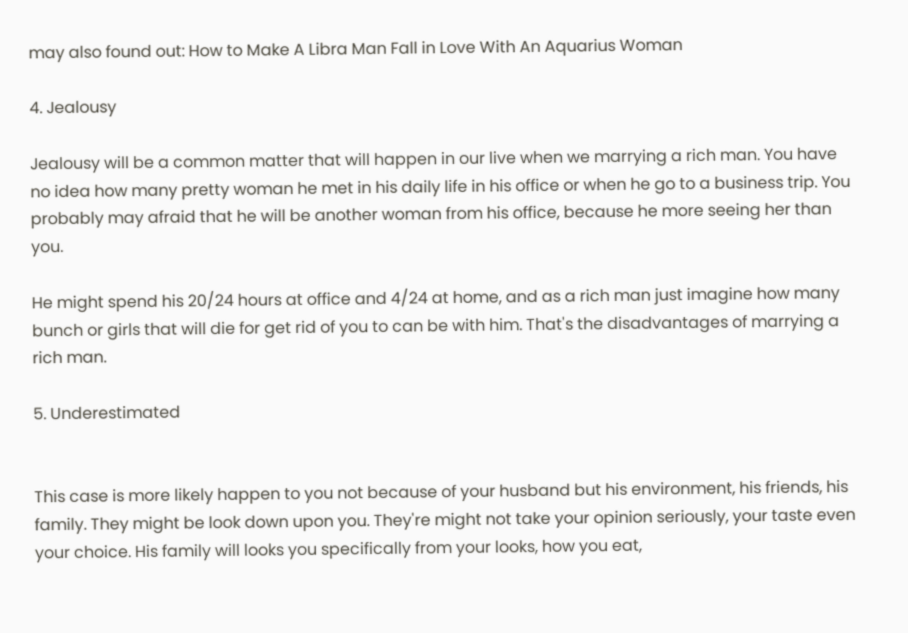may also found out: How to Make A Libra Man Fall in Love With An Aquarius Woman

4. Jealousy

Jealousy will be a common matter that will happen in our live when we marrying a rich man. You have no idea how many pretty woman he met in his daily life in his office or when he go to a business trip. You probably may afraid that he will be another woman from his office, because he more seeing her than you.

He might spend his 20/24 hours at office and 4/24 at home, and as a rich man just imagine how many bunch or girls that will die for get rid of you to can be with him. That's the disadvantages of marrying a rich man.

5. Underestimated


This case is more likely happen to you not because of your husband but his environment, his friends, his family. They might be look down upon you. They're might not take your opinion seriously, your taste even your choice. His family will looks you specifically from your looks, how you eat,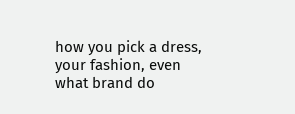how you pick a dress, your fashion, even what brand do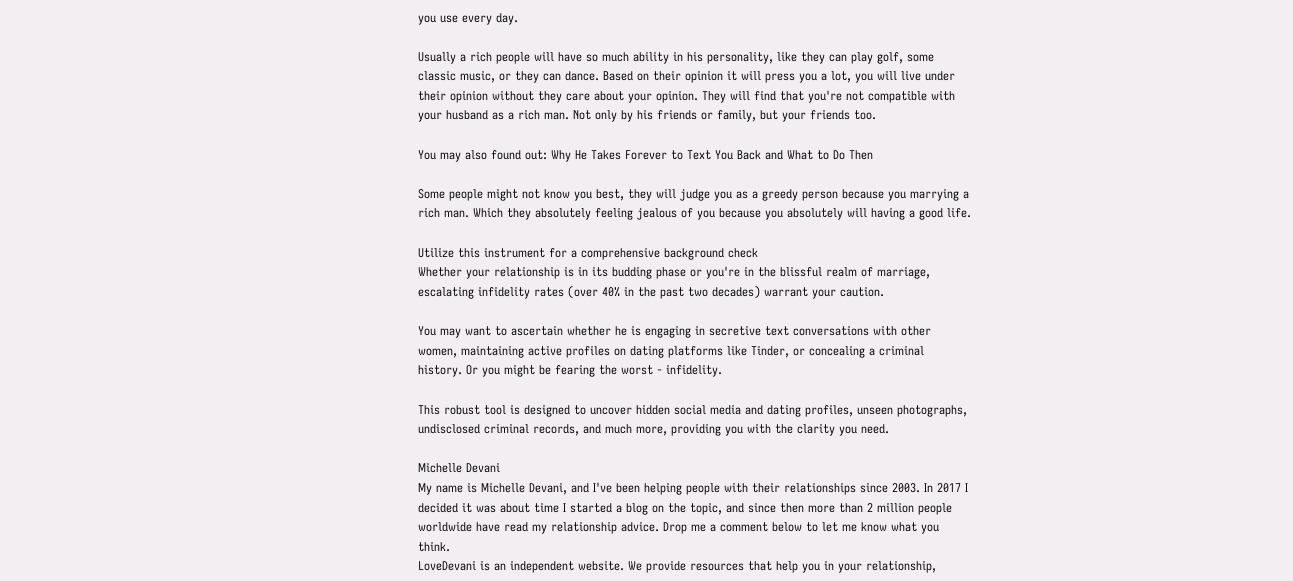you use every day.

Usually a rich people will have so much ability in his personality, like they can play golf, some classic music, or they can dance. Based on their opinion it will press you a lot, you will live under their opinion without they care about your opinion. They will find that you're not compatible with your husband as a rich man. Not only by his friends or family, but your friends too.

You may also found out: Why He Takes Forever to Text You Back and What to Do Then

Some people might not know you best, they will judge you as a greedy person because you marrying a rich man. Which they absolutely feeling jealous of you because you absolutely will having a good life.

Utilize this instrument for a comprehensive background check
Whether your relationship is in its budding phase or you're in the blissful realm of marriage, escalating infidelity rates (over 40% in the past two decades) warrant your caution.

You may want to ascertain whether he is engaging in secretive text conversations with other women, maintaining active profiles on dating platforms like Tinder, or concealing a criminal history. Or you might be fearing the worst - infidelity.

This robust tool is designed to uncover hidden social media and dating profiles, unseen photographs, undisclosed criminal records, and much more, providing you with the clarity you need.

Michelle Devani
My name is Michelle Devani, and I've been helping people with their relationships since 2003. In 2017 I decided it was about time I started a blog on the topic, and since then more than 2 million people worldwide have read my relationship advice. Drop me a comment below to let me know what you think.
LoveDevani is an independent website. We provide resources that help you in your relationship,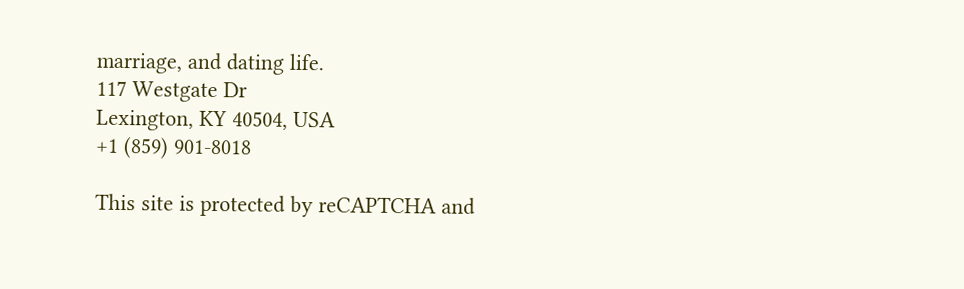marriage, and dating life.
117 Westgate Dr
Lexington, KY 40504, USA
+1 (859) 901-8018

This site is protected by reCAPTCHA and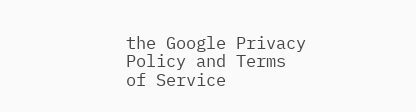the Google Privacy Policy and Terms of Service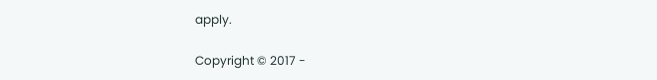apply.

Copyright © 2017 -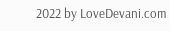2022 by LoveDevani.com